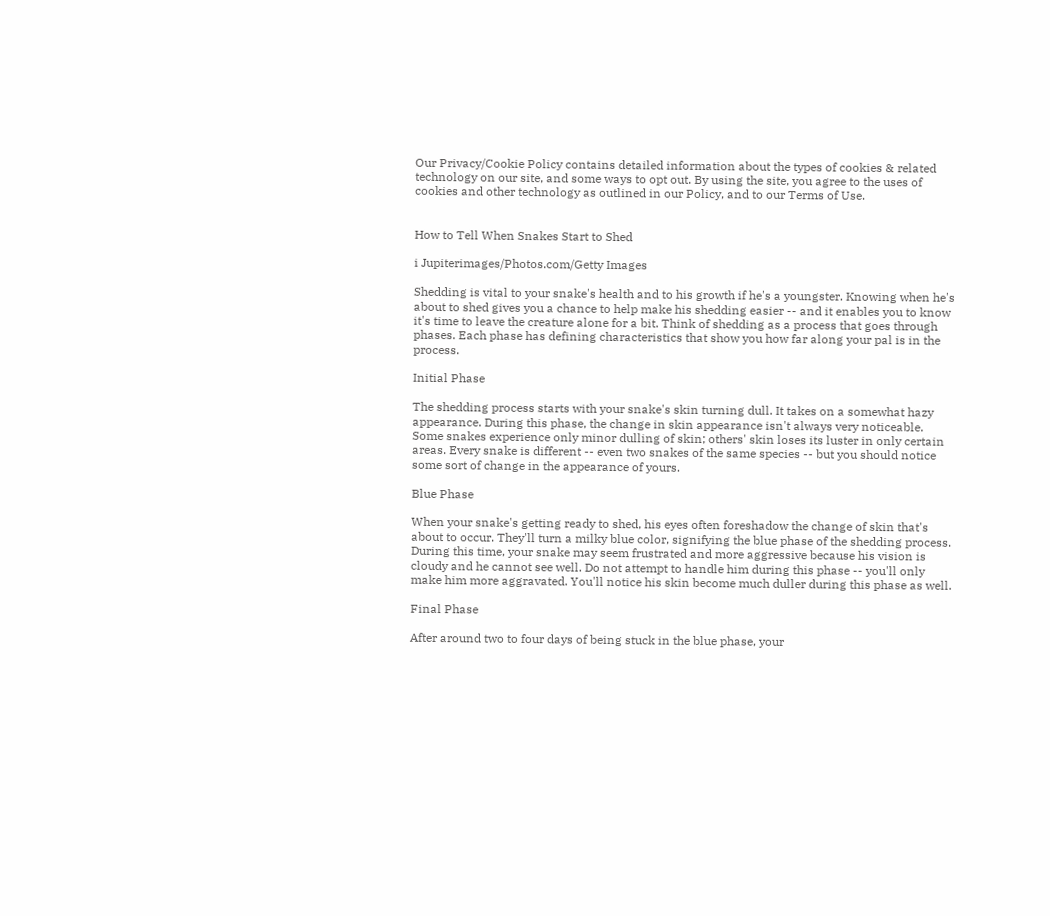Our Privacy/Cookie Policy contains detailed information about the types of cookies & related technology on our site, and some ways to opt out. By using the site, you agree to the uses of cookies and other technology as outlined in our Policy, and to our Terms of Use.


How to Tell When Snakes Start to Shed

i Jupiterimages/Photos.com/Getty Images

Shedding is vital to your snake's health and to his growth if he's a youngster. Knowing when he's about to shed gives you a chance to help make his shedding easier -- and it enables you to know it's time to leave the creature alone for a bit. Think of shedding as a process that goes through phases. Each phase has defining characteristics that show you how far along your pal is in the process.

Initial Phase

The shedding process starts with your snake's skin turning dull. It takes on a somewhat hazy appearance. During this phase, the change in skin appearance isn't always very noticeable. Some snakes experience only minor dulling of skin; others' skin loses its luster in only certain areas. Every snake is different -- even two snakes of the same species -- but you should notice some sort of change in the appearance of yours.

Blue Phase

When your snake's getting ready to shed, his eyes often foreshadow the change of skin that's about to occur. They'll turn a milky blue color, signifying the blue phase of the shedding process. During this time, your snake may seem frustrated and more aggressive because his vision is cloudy and he cannot see well. Do not attempt to handle him during this phase -- you'll only make him more aggravated. You'll notice his skin become much duller during this phase as well.

Final Phase

After around two to four days of being stuck in the blue phase, your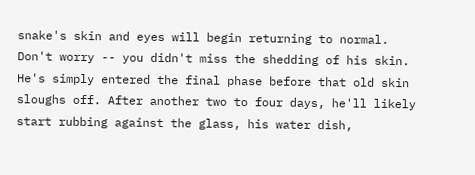snake's skin and eyes will begin returning to normal. Don't worry -- you didn't miss the shedding of his skin. He's simply entered the final phase before that old skin sloughs off. After another two to four days, he'll likely start rubbing against the glass, his water dish,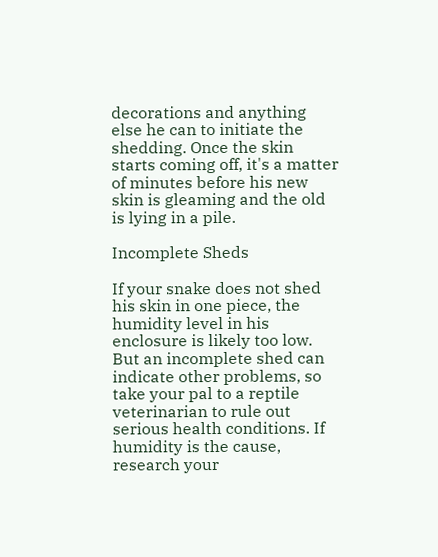decorations and anything else he can to initiate the shedding. Once the skin starts coming off, it's a matter of minutes before his new skin is gleaming and the old is lying in a pile.

Incomplete Sheds

If your snake does not shed his skin in one piece, the humidity level in his enclosure is likely too low. But an incomplete shed can indicate other problems, so take your pal to a reptile veterinarian to rule out serious health conditions. If humidity is the cause, research your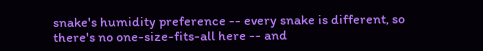snake's humidity preference -- every snake is different, so there's no one-size-fits-all here -- and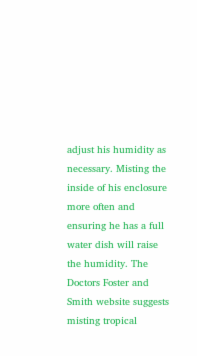adjust his humidity as necessary. Misting the inside of his enclosure more often and ensuring he has a full water dish will raise the humidity. The Doctors Foster and Smith website suggests misting tropical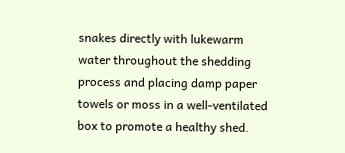snakes directly with lukewarm water throughout the shedding process and placing damp paper towels or moss in a well-ventilated box to promote a healthy shed.